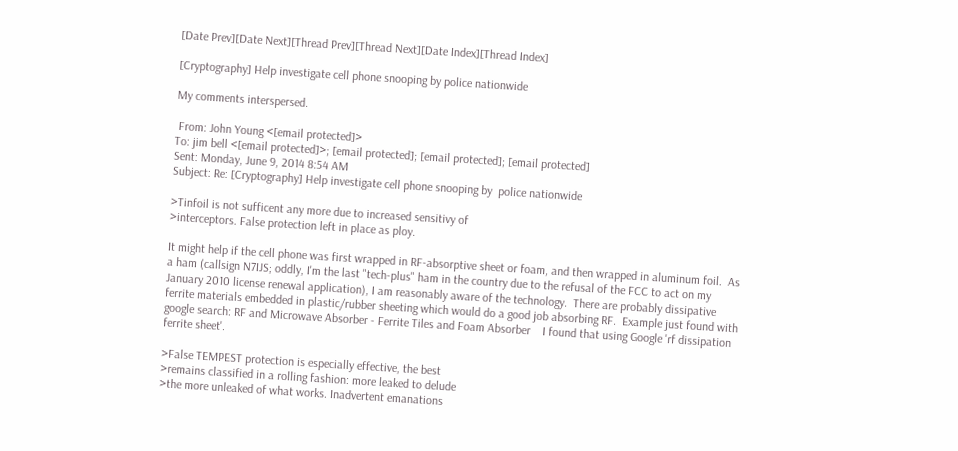[Date Prev][Date Next][Thread Prev][Thread Next][Date Index][Thread Index]

[Cryptography] Help investigate cell phone snooping by police nationwide

My comments interspersed.

 From: John Young <[email protected]>
To: jim bell <[email protected]>; [email protected]; [email protected]; [email protected]
Sent: Monday, June 9, 2014 8:54 AM
Subject: Re: [Cryptography] Help investigate cell phone snooping by  police nationwide

>Tinfoil is not sufficent any more due to increased sensitivy of
>interceptors. False protection left in place as ploy.

It might help if the cell phone was first wrapped in RF-absorptive sheet or foam, and then wrapped in aluminum foil.  As a ham (callsign N7IJS; oddly, I'm the last "tech-plus" ham in the country due to the refusal of the FCC to act on my January 2010 license renewal application), I am reasonably aware of the technology.  There are probably dissipative ferrite materials embedded in plastic/rubber sheeting which would do a good job absorbing RF.  Example just found with google search: RF and Microwave Absorber - Ferrite Tiles and Foam Absorber    I found that using Google 'rf dissipation ferrite sheet'.

>False TEMPEST protection is especially effective, the best
>remains classified in a rolling fashion: more leaked to delude
>the more unleaked of what works. Inadvertent emanations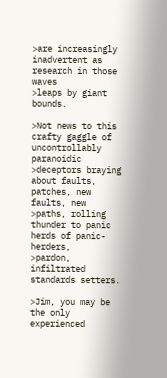>are increasingly inadvertent as research in those waves
>leaps by giant bounds.

>Not news to this crafty gaggle of uncontrollably paranoidic
>deceptors braying about faults, patches, new faults, new
>paths, rolling thunder to panic herds of panic-herders,
>pardon, infiltrated standards setters.

>Jim, you may be the only experienced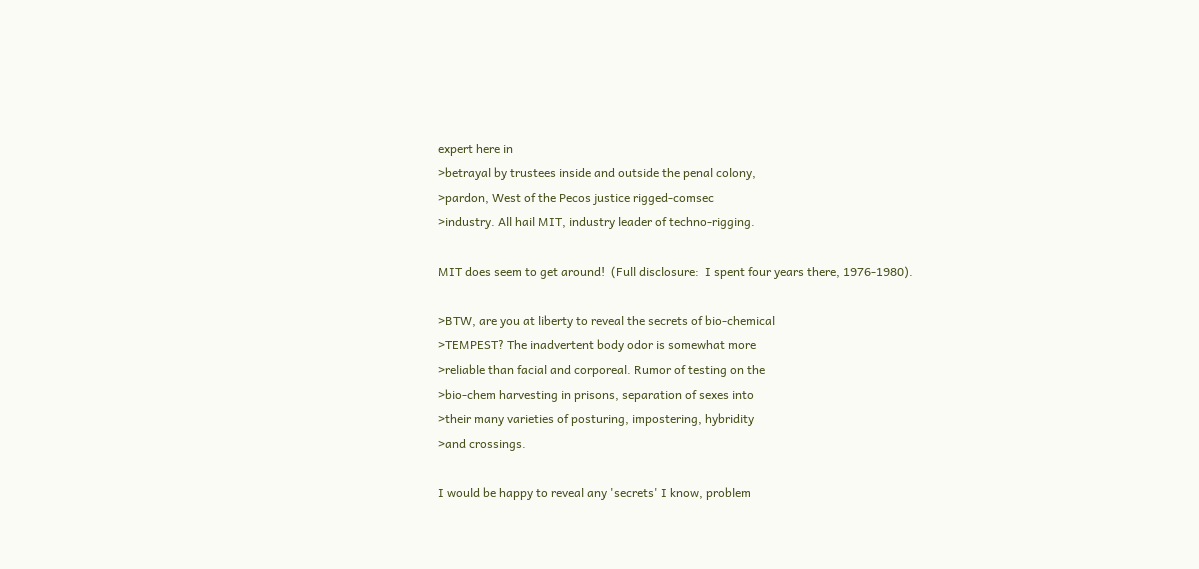expert here in
>betrayal by trustees inside and outside the penal colony,
>pardon, West of the Pecos justice rigged-comsec
>industry. All hail MIT, industry leader of techno-rigging.

MIT does seem to get around!  (Full disclosure:  I spent four years there, 1976-1980).

>BTW, are you at liberty to reveal the secrets of bio-chemical
>TEMPEST? The inadvertent body odor is somewhat more
>reliable than facial and corporeal. Rumor of testing on the
>bio-chem harvesting in prisons, separation of sexes into
>their many varieties of posturing, impostering, hybridity
>and crossings.

I would be happy to reveal any 'secrets' I know, problem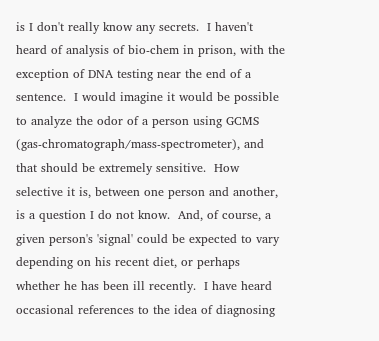is I don't really know any secrets.  I haven't heard of analysis of bio-chem in prison, with the exception of DNA testing near the end of a sentence.  I would imagine it would be possible to analyze the odor of a person using GCMS (gas-chromatograph/mass-spectrometer), and that should be extremely sensitive.  How selective it is, between one person and another, is a question I do not know.  And, of course, a given person's 'signal' could be expected to vary depending on his recent diet, or perhaps whether he has been ill recently.  I have heard occasional references to the idea of diagnosing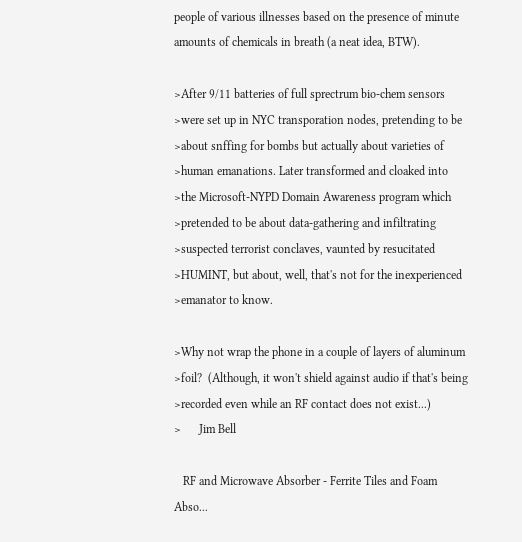people of various illnesses based on the presence of minute amounts of chemicals in breath (a neat idea, BTW).

>After 9/11 batteries of full sprectrum bio-chem sensors
>were set up in NYC transporation nodes, pretending to be
>about snffing for bombs but actually about varieties of
>human emanations. Later transformed and cloaked into
>the Microsoft-NYPD Domain Awareness program which
>pretended to be about data-gathering and infiltrating
>suspected terrorist conclaves, vaunted by resucitated
>HUMINT, but about, well, that's not for the inexperienced
>emanator to know.

>Why not wrap the phone in a couple of layers of aluminum
>foil?  (Although, it won't shield against audio if that's being
>recorded even while an RF contact does not exist...)
>      Jim Bell

   RF and Microwave Absorber - Ferrite Tiles and Foam Abso...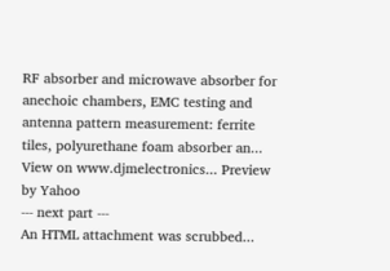RF absorber and microwave absorber for anechoic chambers, EMC testing and antenna pattern measurement: ferrite tiles, polyurethane foam absorber an...
View on www.djmelectronics... Preview by Yahoo
--- next part ---
An HTML attachment was scrubbed...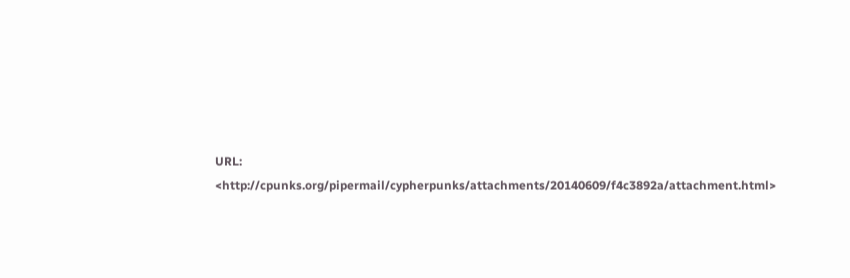URL: <http://cpunks.org/pipermail/cypherpunks/attachments/20140609/f4c3892a/attachment.html>